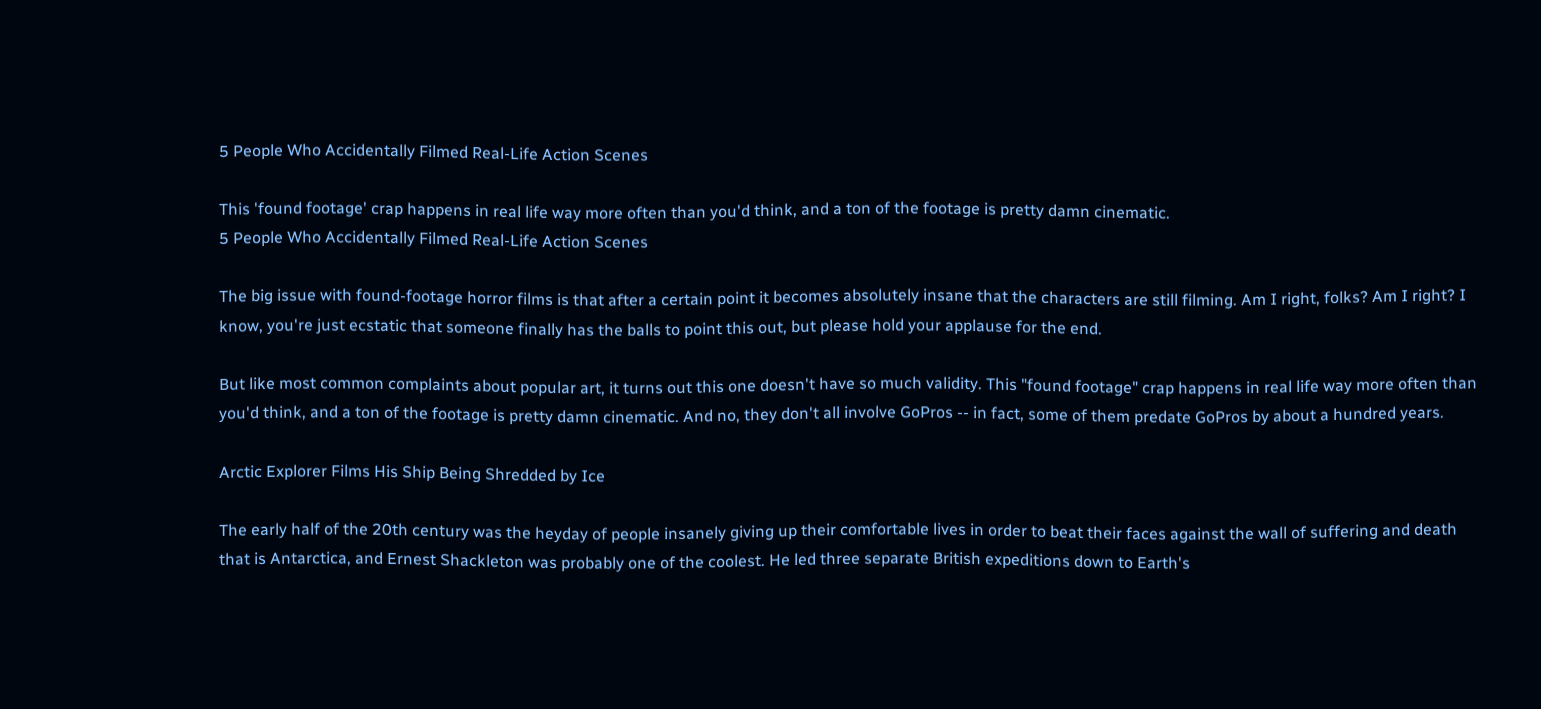5 People Who Accidentally Filmed Real-Life Action Scenes

This 'found footage' crap happens in real life way more often than you'd think, and a ton of the footage is pretty damn cinematic.
5 People Who Accidentally Filmed Real-Life Action Scenes

The big issue with found-footage horror films is that after a certain point it becomes absolutely insane that the characters are still filming. Am I right, folks? Am I right? I know, you're just ecstatic that someone finally has the balls to point this out, but please hold your applause for the end.

But like most common complaints about popular art, it turns out this one doesn't have so much validity. This "found footage" crap happens in real life way more often than you'd think, and a ton of the footage is pretty damn cinematic. And no, they don't all involve GoPros -- in fact, some of them predate GoPros by about a hundred years.

Arctic Explorer Films His Ship Being Shredded by Ice

The early half of the 20th century was the heyday of people insanely giving up their comfortable lives in order to beat their faces against the wall of suffering and death that is Antarctica, and Ernest Shackleton was probably one of the coolest. He led three separate British expeditions down to Earth's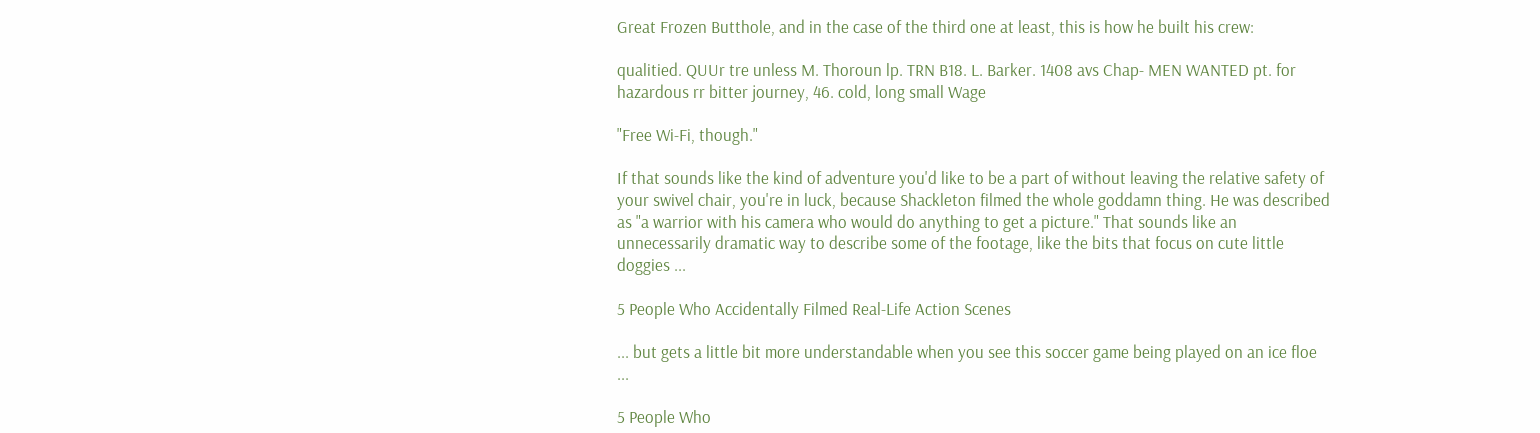Great Frozen Butthole, and in the case of the third one at least, this is how he built his crew:

qualitied. QUUr tre unless M. Thoroun lp. TRN B18. L. Barker. 1408 avs Chap- MEN WANTED pt. for hazardous rr bitter journey, 46. cold, long small Wage

"Free Wi-Fi, though."

If that sounds like the kind of adventure you'd like to be a part of without leaving the relative safety of your swivel chair, you're in luck, because Shackleton filmed the whole goddamn thing. He was described as "a warrior with his camera who would do anything to get a picture." That sounds like an unnecessarily dramatic way to describe some of the footage, like the bits that focus on cute little doggies ...

5 People Who Accidentally Filmed Real-Life Action Scenes

... but gets a little bit more understandable when you see this soccer game being played on an ice floe ...

5 People Who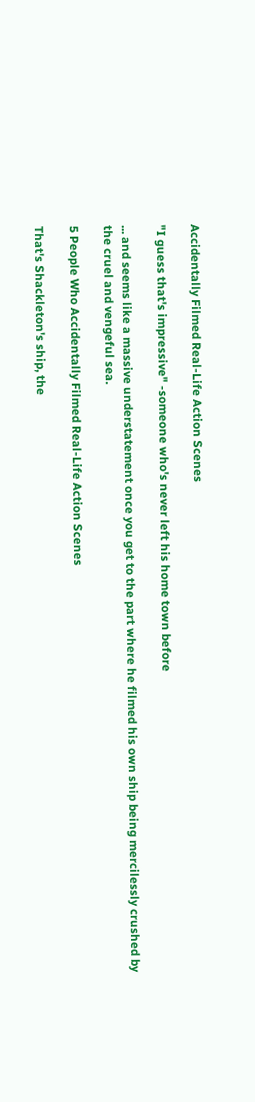Accidentally Filmed Real-Life Action Scenes

"I guess that's impressive" -someone who's never left his home town before

... and seems like a massive understatement once you get to the part where he filmed his own ship being mercilessly crushed by the cruel and vengeful sea.

5 People Who Accidentally Filmed Real-Life Action Scenes

That's Shackleton's ship, the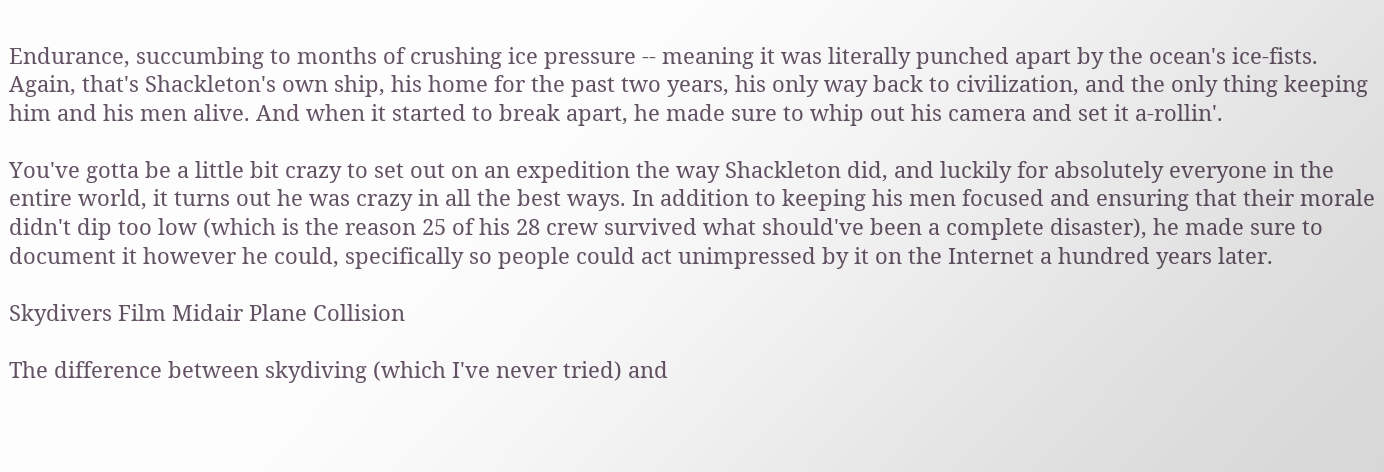Endurance, succumbing to months of crushing ice pressure -- meaning it was literally punched apart by the ocean's ice-fists. Again, that's Shackleton's own ship, his home for the past two years, his only way back to civilization, and the only thing keeping him and his men alive. And when it started to break apart, he made sure to whip out his camera and set it a-rollin'.

You've gotta be a little bit crazy to set out on an expedition the way Shackleton did, and luckily for absolutely everyone in the entire world, it turns out he was crazy in all the best ways. In addition to keeping his men focused and ensuring that their morale didn't dip too low (which is the reason 25 of his 28 crew survived what should've been a complete disaster), he made sure to document it however he could, specifically so people could act unimpressed by it on the Internet a hundred years later.

Skydivers Film Midair Plane Collision

The difference between skydiving (which I've never tried) and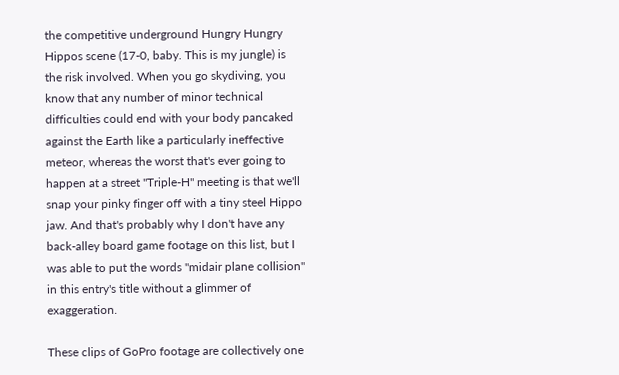the competitive underground Hungry Hungry Hippos scene (17-0, baby. This is my jungle) is the risk involved. When you go skydiving, you know that any number of minor technical difficulties could end with your body pancaked against the Earth like a particularly ineffective meteor, whereas the worst that's ever going to happen at a street "Triple-H" meeting is that we'll snap your pinky finger off with a tiny steel Hippo jaw. And that's probably why I don't have any back-alley board game footage on this list, but I was able to put the words "midair plane collision" in this entry's title without a glimmer of exaggeration.

These clips of GoPro footage are collectively one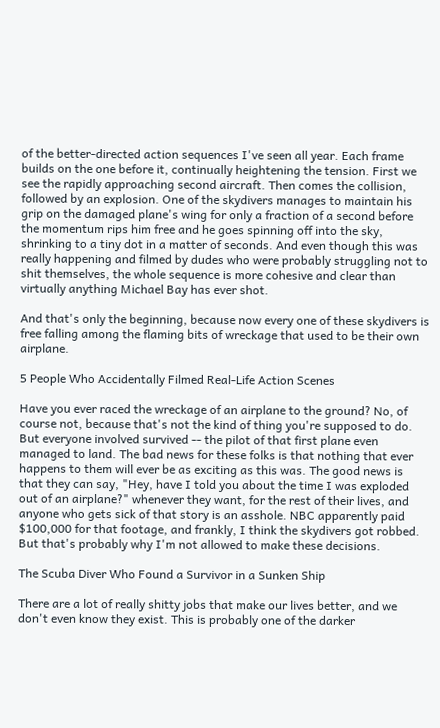of the better-directed action sequences I've seen all year. Each frame builds on the one before it, continually heightening the tension. First we see the rapidly approaching second aircraft. Then comes the collision, followed by an explosion. One of the skydivers manages to maintain his grip on the damaged plane's wing for only a fraction of a second before the momentum rips him free and he goes spinning off into the sky, shrinking to a tiny dot in a matter of seconds. And even though this was really happening and filmed by dudes who were probably struggling not to shit themselves, the whole sequence is more cohesive and clear than virtually anything Michael Bay has ever shot.

And that's only the beginning, because now every one of these skydivers is free falling among the flaming bits of wreckage that used to be their own airplane.

5 People Who Accidentally Filmed Real-Life Action Scenes

Have you ever raced the wreckage of an airplane to the ground? No, of course not, because that's not the kind of thing you're supposed to do. But everyone involved survived -- the pilot of that first plane even managed to land. The bad news for these folks is that nothing that ever happens to them will ever be as exciting as this was. The good news is that they can say, "Hey, have I told you about the time I was exploded out of an airplane?" whenever they want, for the rest of their lives, and anyone who gets sick of that story is an asshole. NBC apparently paid $100,000 for that footage, and frankly, I think the skydivers got robbed. But that's probably why I'm not allowed to make these decisions.

The Scuba Diver Who Found a Survivor in a Sunken Ship

There are a lot of really shitty jobs that make our lives better, and we don't even know they exist. This is probably one of the darker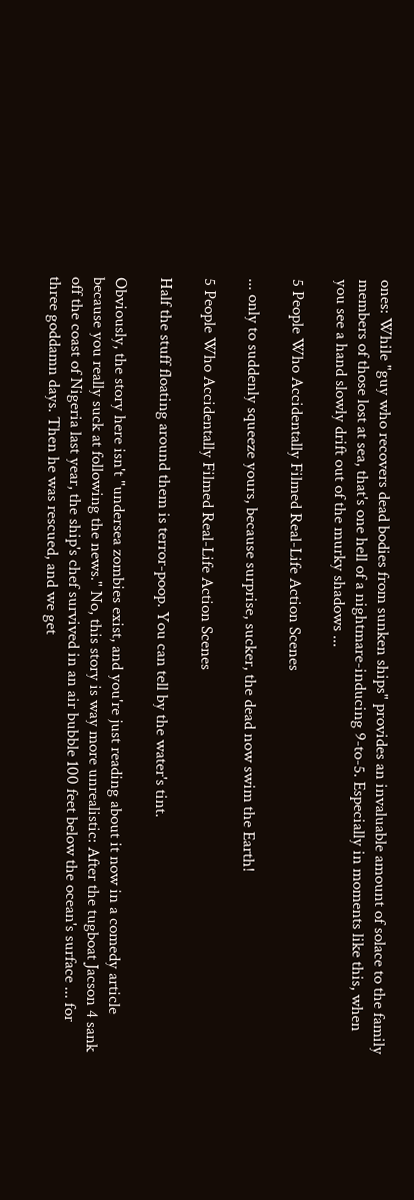ones: While "guy who recovers dead bodies from sunken ships" provides an invaluable amount of solace to the family members of those lost at sea, that's one hell of a nightmare-inducing 9-to-5. Especially in moments like this, when you see a hand slowly drift out of the murky shadows ...

5 People Who Accidentally Filmed Real-Life Action Scenes

... only to suddenly squeeze yours, because surprise, sucker, the dead now swim the Earth!

5 People Who Accidentally Filmed Real-Life Action Scenes

Half the stuff floating around them is terror-poop. You can tell by the water's tint.

Obviously, the story here isn't "undersea zombies exist, and you're just reading about it now in a comedy article because you really suck at following the news." No, this story is way more unrealistic: After the tugboat Jacson 4 sank off the coast of Nigeria last year, the ship's chef survived in an air bubble 100 feet below the ocean's surface ... for three goddamn days. Then he was rescued, and we get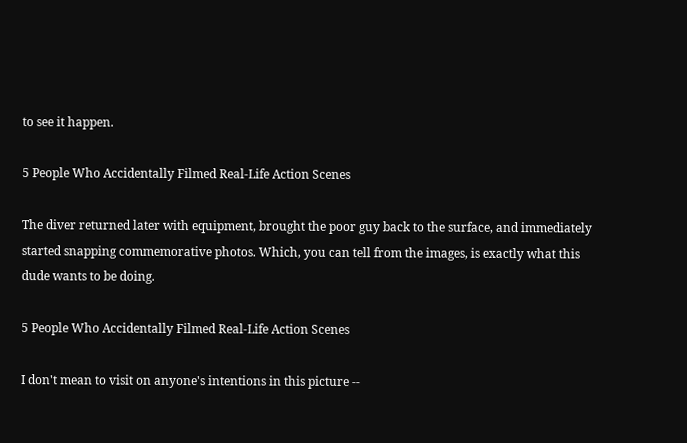to see it happen.

5 People Who Accidentally Filmed Real-Life Action Scenes

The diver returned later with equipment, brought the poor guy back to the surface, and immediately started snapping commemorative photos. Which, you can tell from the images, is exactly what this dude wants to be doing.

5 People Who Accidentally Filmed Real-Life Action Scenes

I don't mean to visit on anyone's intentions in this picture --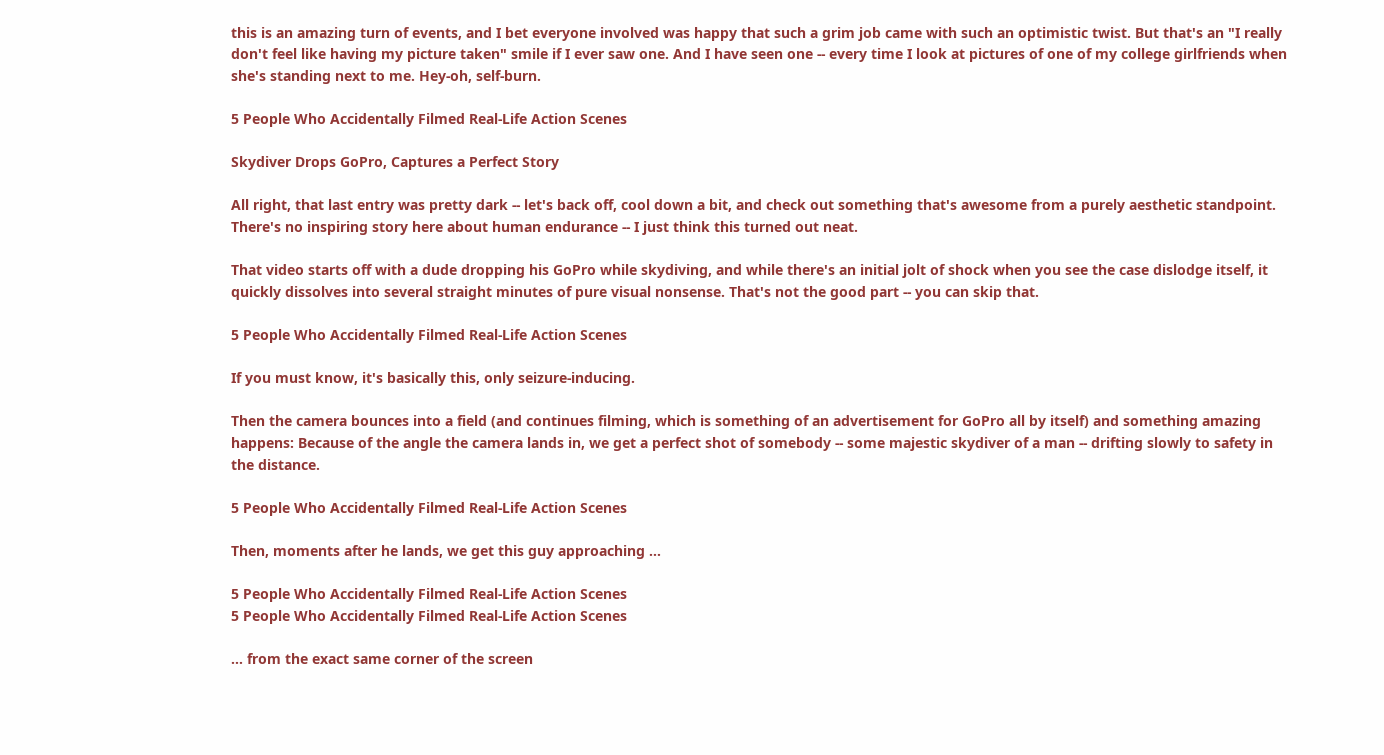this is an amazing turn of events, and I bet everyone involved was happy that such a grim job came with such an optimistic twist. But that's an "I really don't feel like having my picture taken" smile if I ever saw one. And I have seen one -- every time I look at pictures of one of my college girlfriends when she's standing next to me. Hey-oh, self-burn.

5 People Who Accidentally Filmed Real-Life Action Scenes

Skydiver Drops GoPro, Captures a Perfect Story

All right, that last entry was pretty dark -- let's back off, cool down a bit, and check out something that's awesome from a purely aesthetic standpoint. There's no inspiring story here about human endurance -- I just think this turned out neat.

That video starts off with a dude dropping his GoPro while skydiving, and while there's an initial jolt of shock when you see the case dislodge itself, it quickly dissolves into several straight minutes of pure visual nonsense. That's not the good part -- you can skip that.

5 People Who Accidentally Filmed Real-Life Action Scenes

If you must know, it's basically this, only seizure-inducing.

Then the camera bounces into a field (and continues filming, which is something of an advertisement for GoPro all by itself) and something amazing happens: Because of the angle the camera lands in, we get a perfect shot of somebody -- some majestic skydiver of a man -- drifting slowly to safety in the distance.

5 People Who Accidentally Filmed Real-Life Action Scenes

Then, moments after he lands, we get this guy approaching ...

5 People Who Accidentally Filmed Real-Life Action Scenes
5 People Who Accidentally Filmed Real-Life Action Scenes

... from the exact same corner of the screen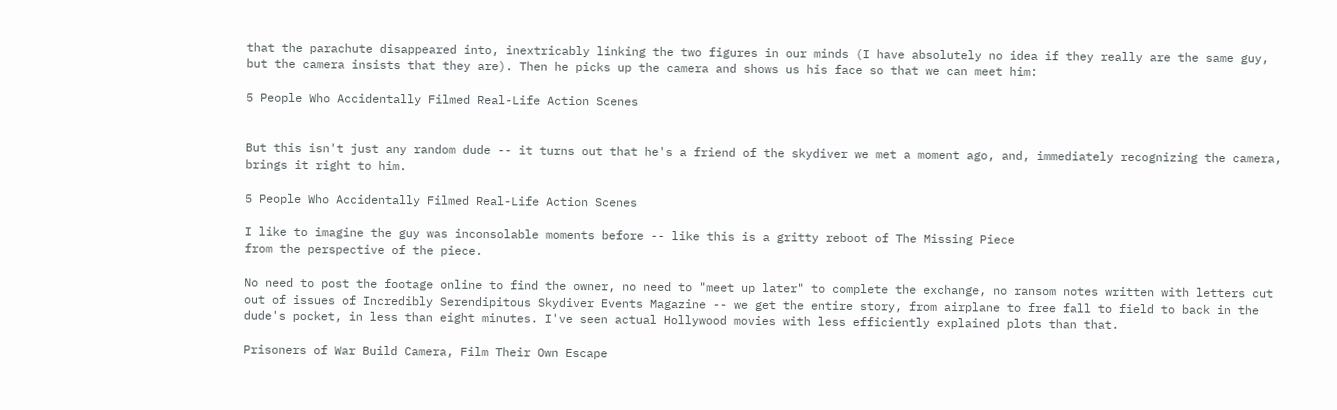that the parachute disappeared into, inextricably linking the two figures in our minds (I have absolutely no idea if they really are the same guy, but the camera insists that they are). Then he picks up the camera and shows us his face so that we can meet him:

5 People Who Accidentally Filmed Real-Life Action Scenes


But this isn't just any random dude -- it turns out that he's a friend of the skydiver we met a moment ago, and, immediately recognizing the camera, brings it right to him.

5 People Who Accidentally Filmed Real-Life Action Scenes

I like to imagine the guy was inconsolable moments before -- like this is a gritty reboot of The Missing Piece
from the perspective of the piece.

No need to post the footage online to find the owner, no need to "meet up later" to complete the exchange, no ransom notes written with letters cut out of issues of Incredibly Serendipitous Skydiver Events Magazine -- we get the entire story, from airplane to free fall to field to back in the dude's pocket, in less than eight minutes. I've seen actual Hollywood movies with less efficiently explained plots than that.

Prisoners of War Build Camera, Film Their Own Escape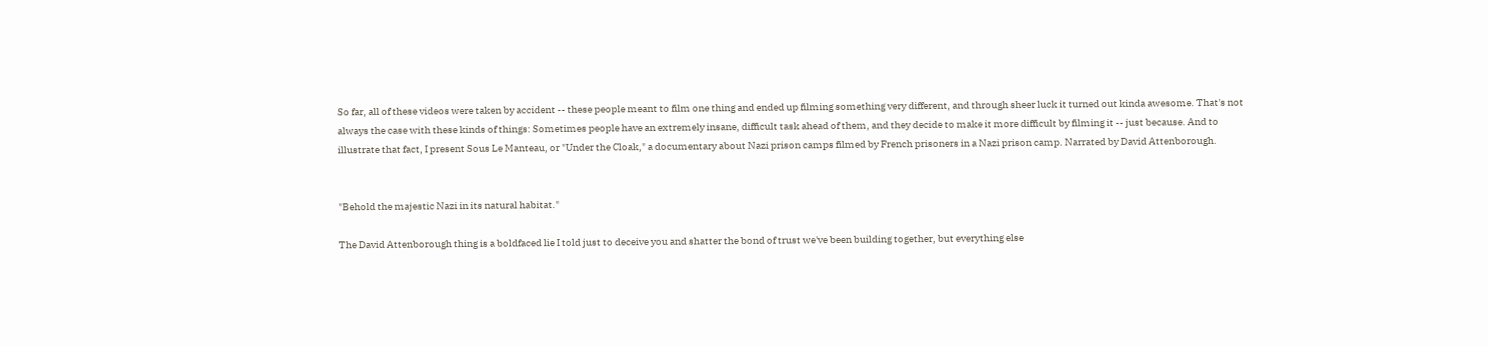So far, all of these videos were taken by accident -- these people meant to film one thing and ended up filming something very different, and through sheer luck it turned out kinda awesome. That's not always the case with these kinds of things: Sometimes people have an extremely insane, difficult task ahead of them, and they decide to make it more difficult by filming it -- just because. And to illustrate that fact, I present Sous Le Manteau, or "Under the Cloak," a documentary about Nazi prison camps filmed by French prisoners in a Nazi prison camp. Narrated by David Attenborough.


"Behold the majestic Nazi in its natural habitat."

The David Attenborough thing is a boldfaced lie I told just to deceive you and shatter the bond of trust we've been building together, but everything else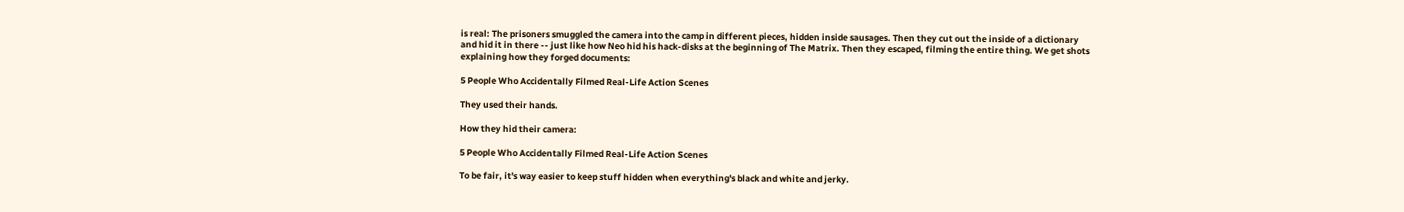is real: The prisoners smuggled the camera into the camp in different pieces, hidden inside sausages. Then they cut out the inside of a dictionary and hid it in there -- just like how Neo hid his hack-disks at the beginning of The Matrix. Then they escaped, filming the entire thing. We get shots explaining how they forged documents:

5 People Who Accidentally Filmed Real-Life Action Scenes

They used their hands.

How they hid their camera:

5 People Who Accidentally Filmed Real-Life Action Scenes

To be fair, it's way easier to keep stuff hidden when everything's black and white and jerky.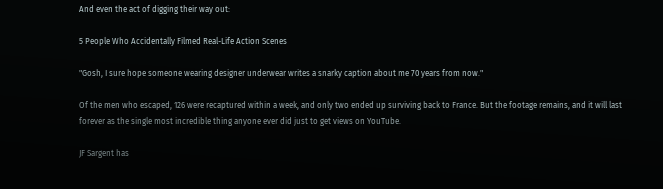And even the act of digging their way out:

5 People Who Accidentally Filmed Real-Life Action Scenes

"Gosh, I sure hope someone wearing designer underwear writes a snarky caption about me 70 years from now."

Of the men who escaped, 126 were recaptured within a week, and only two ended up surviving back to France. But the footage remains, and it will last forever as the single most incredible thing anyone ever did just to get views on YouTube.

JF Sargent has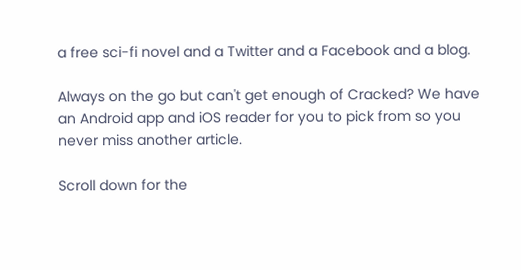a free sci-fi novel and a Twitter and a Facebook and a blog.

Always on the go but can't get enough of Cracked? We have an Android app and iOS reader for you to pick from so you never miss another article.

Scroll down for the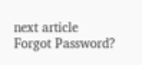next article
Forgot Password?